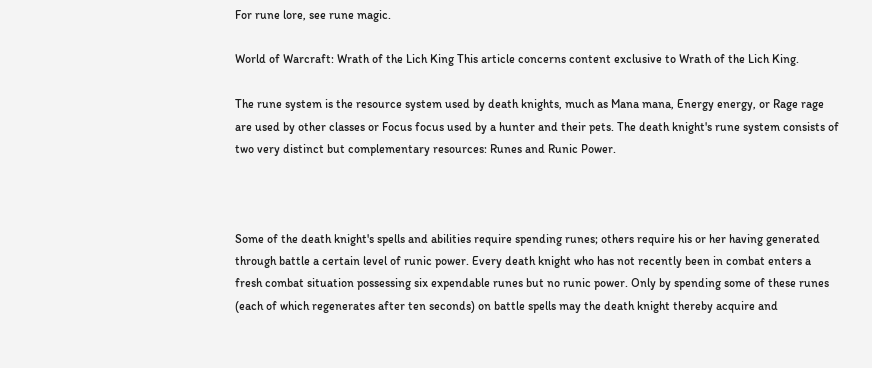For rune lore, see rune magic.

World of Warcraft: Wrath of the Lich King This article concerns content exclusive to Wrath of the Lich King.

The rune system is the resource system used by death knights, much as Mana mana, Energy energy, or Rage rage are used by other classes or Focus focus used by a hunter and their pets. The death knight's rune system consists of two very distinct but complementary resources: Runes and Runic Power.



Some of the death knight's spells and abilities require spending runes; others require his or her having generated through battle a certain level of runic power. Every death knight who has not recently been in combat enters a fresh combat situation possessing six expendable runes but no runic power. Only by spending some of these runes (each of which regenerates after ten seconds) on battle spells may the death knight thereby acquire and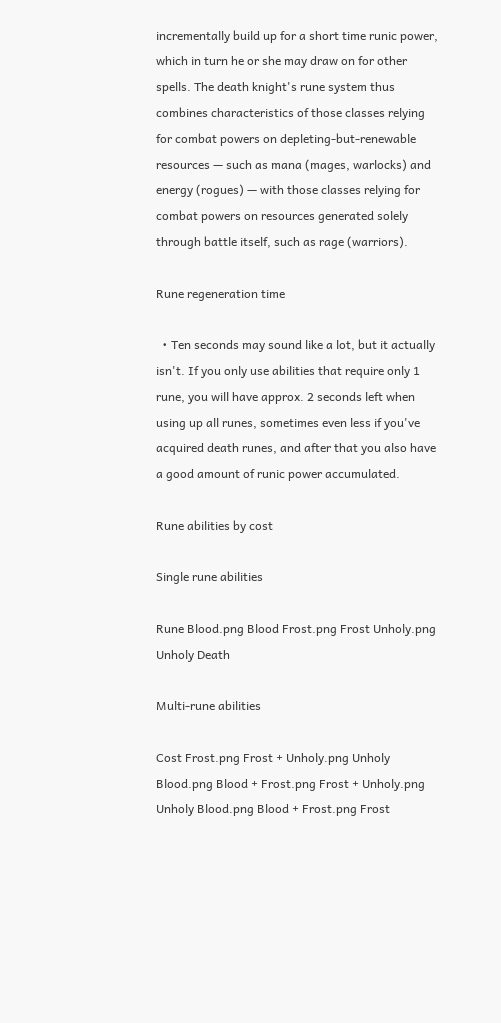incrementally build up for a short time runic power, which in turn he or she may draw on for other spells. The death knight's rune system thus combines characteristics of those classes relying for combat powers on depleting-but-renewable resources — such as mana (mages, warlocks) and energy (rogues) — with those classes relying for combat powers on resources generated solely through battle itself, such as rage (warriors).

Rune regeneration time

  • Ten seconds may sound like a lot, but it actually isn't. If you only use abilities that require only 1 rune, you will have approx. 2 seconds left when using up all runes, sometimes even less if you've acquired death runes, and after that you also have a good amount of runic power accumulated.

Rune abilities by cost

Single rune abilities

Rune Blood.png Blood Frost.png Frost Unholy.png Unholy Death

Multi-rune abilities

Cost Frost.png Frost + Unholy.png Unholy Blood.png Blood + Frost.png Frost + Unholy.png Unholy Blood.png Blood + Frost.png Frost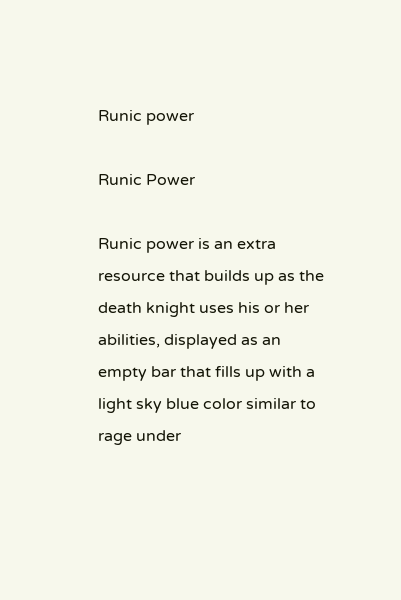Runic power

Runic Power

Runic power is an extra resource that builds up as the death knight uses his or her abilities, displayed as an empty bar that fills up with a light sky blue color similar to rage under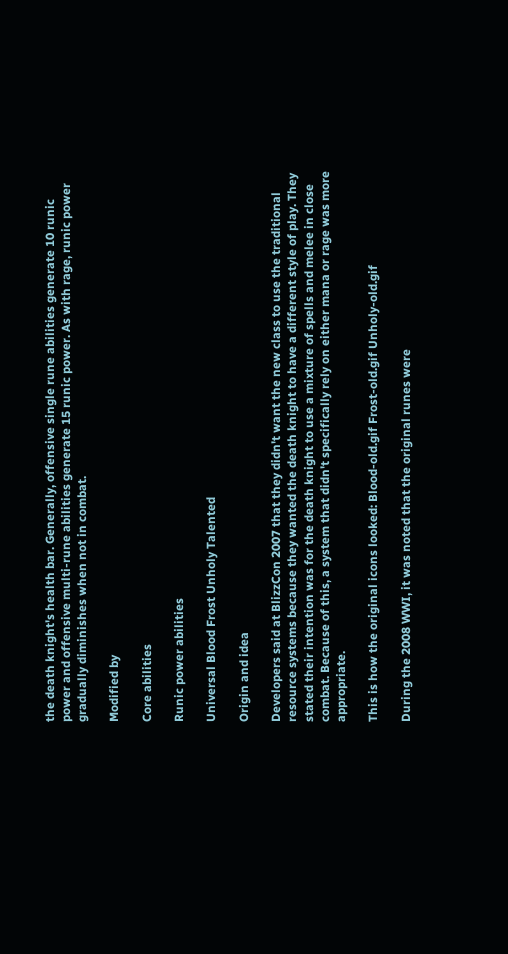the death knight's health bar. Generally, offensive single rune abilities generate 10 runic power and offensive multi-rune abilities generate 15 runic power. As with rage, runic power gradually diminishes when not in combat.

Modified by

Core abilities

Runic power abilities

Universal Blood Frost Unholy Talented

Origin and idea

Developers said at BlizzCon 2007 that they didn't want the new class to use the traditional resource systems because they wanted the death knight to have a different style of play. They stated their intention was for the death knight to use a mixture of spells and melee in close combat. Because of this, a system that didn't specifically rely on either mana or rage was more appropriate.

This is how the original icons looked: Blood-old.gif Frost-old.gif Unholy-old.gif

During the 2008 WWI, it was noted that the original runes were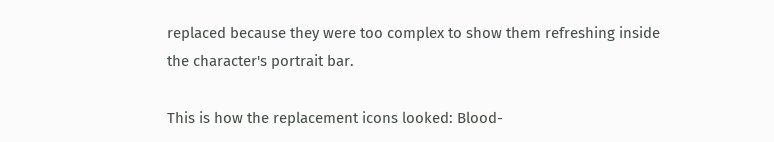replaced because they were too complex to show them refreshing inside the character's portrait bar.

This is how the replacement icons looked: Blood-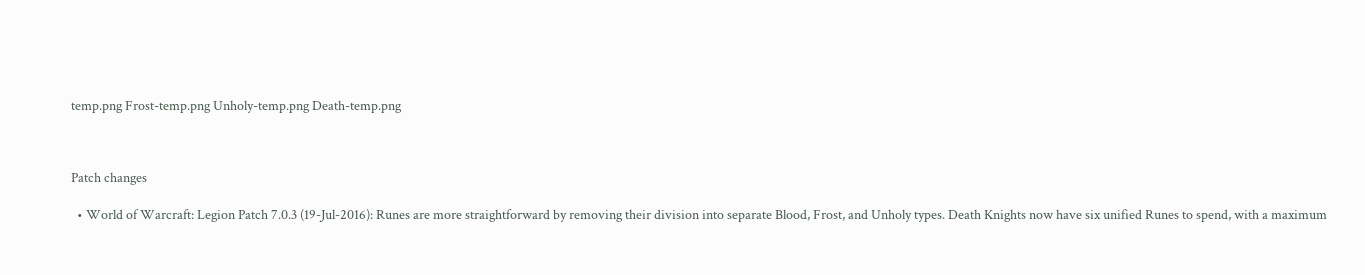temp.png Frost-temp.png Unholy-temp.png Death-temp.png



Patch changes

  • World of Warcraft: Legion Patch 7.0.3 (19-Jul-2016): Runes are more straightforward by removing their division into separate Blood, Frost, and Unholy types. Death Knights now have six unified Runes to spend, with a maximum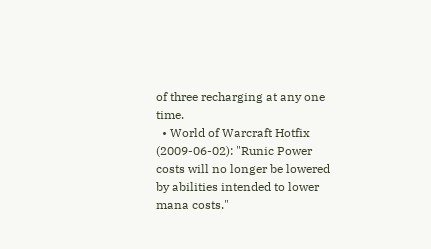of three recharging at any one time.
  • World of Warcraft Hotfix (2009-06-02): "Runic Power costs will no longer be lowered by abilities intended to lower mana costs."